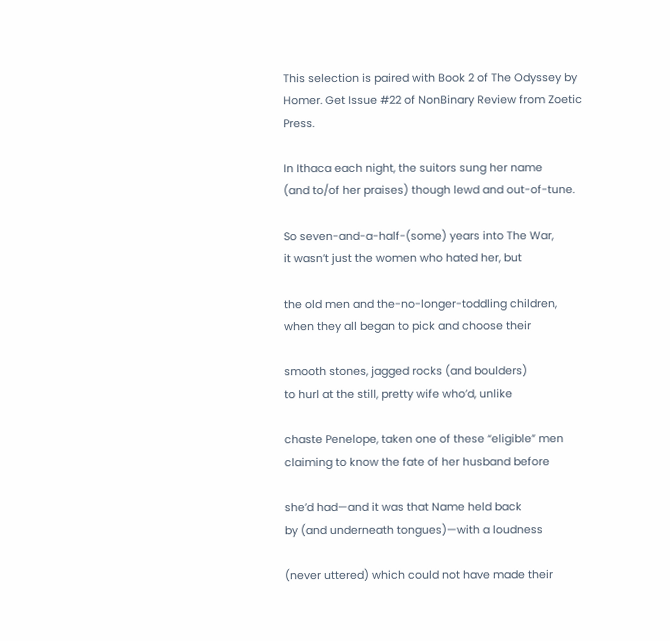This selection is paired with Book 2 of The Odyssey by Homer. Get Issue #22 of NonBinary Review from Zoetic Press.

In Ithaca each night, the suitors sung her name
(and to/of her praises) though lewd and out-of-tune.

So seven-and-a-half-(some) years into The War,
it wasn’t just the women who hated her, but

the old men and the-no-longer-toddling children,
when they all began to pick and choose their

smooth stones, jagged rocks (and boulders)
to hurl at the still, pretty wife who’d, unlike

chaste Penelope, taken one of these “eligible” men
claiming to know the fate of her husband before

she’d had—and it was that Name held back
by (and underneath tongues)—with a loudness

(never uttered) which could not have made their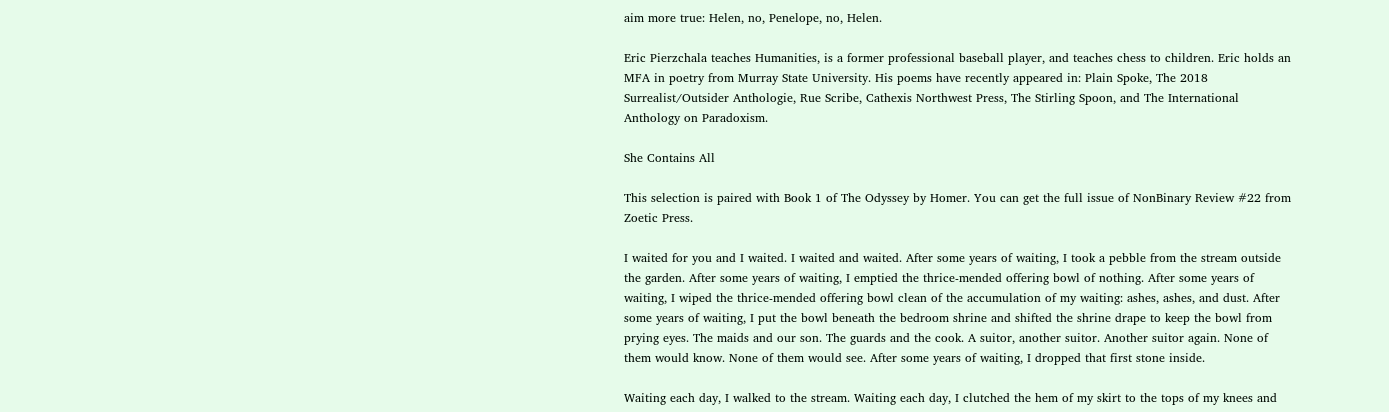aim more true: Helen, no, Penelope, no, Helen.

Eric Pierzchala teaches Humanities, is a former professional baseball player, and teaches chess to children. Eric holds an MFA in poetry from Murray State University. His poems have recently appeared in: Plain Spoke, The 2018 Surrealist/Outsider Anthologie, Rue Scribe, Cathexis Northwest Press, The Stirling Spoon, and The International Anthology on Paradoxism.

She Contains All

This selection is paired with Book 1 of The Odyssey by Homer. You can get the full issue of NonBinary Review #22 from Zoetic Press.

I waited for you and I waited. I waited and waited. After some years of waiting, I took a pebble from the stream outside the garden. After some years of waiting, I emptied the thrice-mended offering bowl of nothing. After some years of waiting, I wiped the thrice-mended offering bowl clean of the accumulation of my waiting: ashes, ashes, and dust. After some years of waiting, I put the bowl beneath the bedroom shrine and shifted the shrine drape to keep the bowl from prying eyes. The maids and our son. The guards and the cook. A suitor, another suitor. Another suitor again. None of them would know. None of them would see. After some years of waiting, I dropped that first stone inside.

Waiting each day, I walked to the stream. Waiting each day, I clutched the hem of my skirt to the tops of my knees and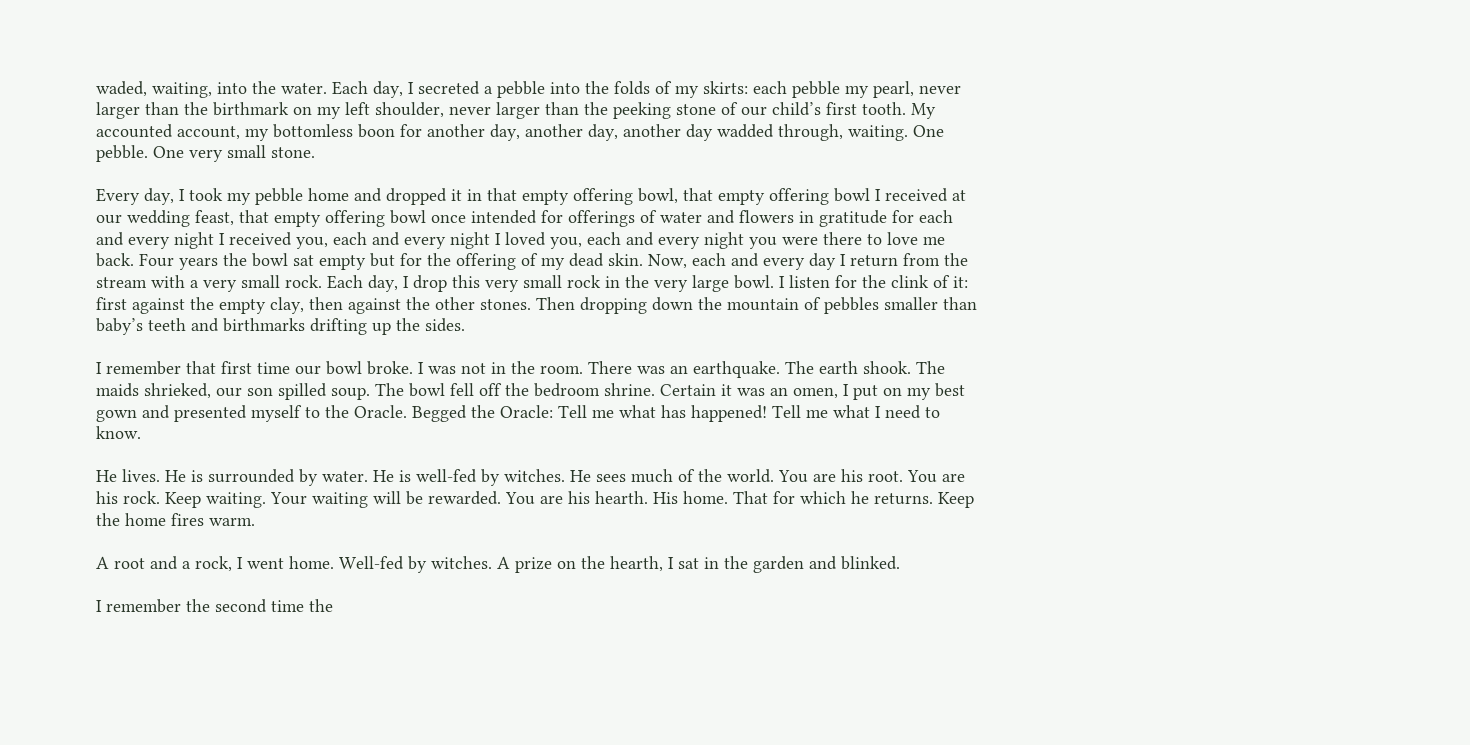waded, waiting, into the water. Each day, I secreted a pebble into the folds of my skirts: each pebble my pearl, never larger than the birthmark on my left shoulder, never larger than the peeking stone of our child’s first tooth. My accounted account, my bottomless boon for another day, another day, another day wadded through, waiting. One pebble. One very small stone.

Every day, I took my pebble home and dropped it in that empty offering bowl, that empty offering bowl I received at our wedding feast, that empty offering bowl once intended for offerings of water and flowers in gratitude for each and every night I received you, each and every night I loved you, each and every night you were there to love me back. Four years the bowl sat empty but for the offering of my dead skin. Now, each and every day I return from the stream with a very small rock. Each day, I drop this very small rock in the very large bowl. I listen for the clink of it: first against the empty clay, then against the other stones. Then dropping down the mountain of pebbles smaller than baby’s teeth and birthmarks drifting up the sides.

I remember that first time our bowl broke. I was not in the room. There was an earthquake. The earth shook. The maids shrieked, our son spilled soup. The bowl fell off the bedroom shrine. Certain it was an omen, I put on my best gown and presented myself to the Oracle. Begged the Oracle: Tell me what has happened! Tell me what I need to know.

He lives. He is surrounded by water. He is well-fed by witches. He sees much of the world. You are his root. You are his rock. Keep waiting. Your waiting will be rewarded. You are his hearth. His home. That for which he returns. Keep the home fires warm.

A root and a rock, I went home. Well-fed by witches. A prize on the hearth, I sat in the garden and blinked.

I remember the second time the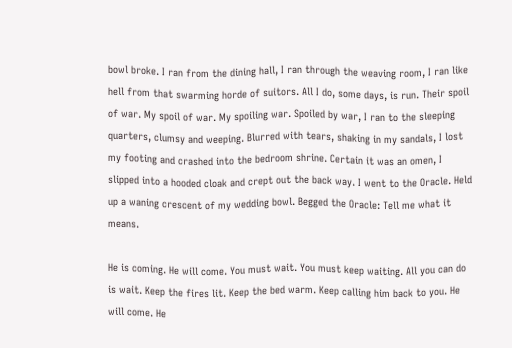bowl broke. I ran from the dining hall, I ran through the weaving room, I ran like hell from that swarming horde of suitors. All I do, some days, is run. Their spoil of war. My spoil of war. My spoiling war. Spoiled by war, I ran to the sleeping quarters, clumsy and weeping. Blurred with tears, shaking in my sandals, I lost my footing and crashed into the bedroom shrine. Certain it was an omen, I slipped into a hooded cloak and crept out the back way. I went to the Oracle. Held up a waning crescent of my wedding bowl. Begged the Oracle: Tell me what it means.

He is coming. He will come. You must wait. You must keep waiting. All you can do is wait. Keep the fires lit. Keep the bed warm. Keep calling him back to you. He will come. He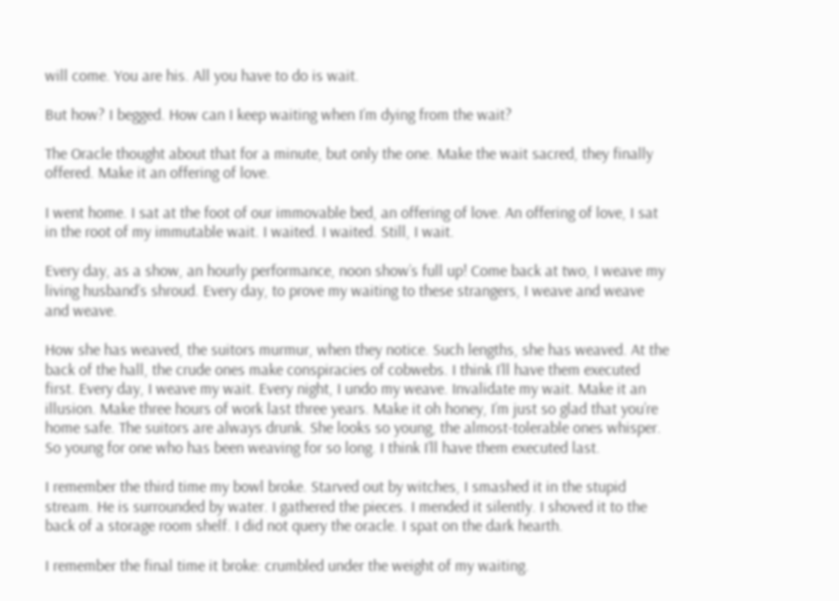will come. You are his. All you have to do is wait.

But how? I begged. How can I keep waiting when I’m dying from the wait?

The Oracle thought about that for a minute, but only the one. Make the wait sacred, they finally offered. Make it an offering of love.

I went home. I sat at the foot of our immovable bed, an offering of love. An offering of love, I sat in the root of my immutable wait. I waited. I waited. Still, I wait.

Every day, as a show, an hourly performance, noon show’s full up! Come back at two, I weave my living husband’s shroud. Every day, to prove my waiting to these strangers, I weave and weave and weave.

How she has weaved, the suitors murmur, when they notice. Such lengths, she has weaved. At the back of the hall, the crude ones make conspiracies of cobwebs. I think I’ll have them executed first. Every day, I weave my wait. Every night, I undo my weave. Invalidate my wait. Make it an illusion. Make three hours of work last three years. Make it oh honey, I’m just so glad that you’re home safe. The suitors are always drunk. She looks so young, the almost-tolerable ones whisper. So young for one who has been weaving for so long. I think I’ll have them executed last.

I remember the third time my bowl broke. Starved out by witches, I smashed it in the stupid stream. He is surrounded by water. I gathered the pieces. I mended it silently. I shoved it to the back of a storage room shelf. I did not query the oracle. I spat on the dark hearth.

I remember the final time it broke: crumbled under the weight of my waiting.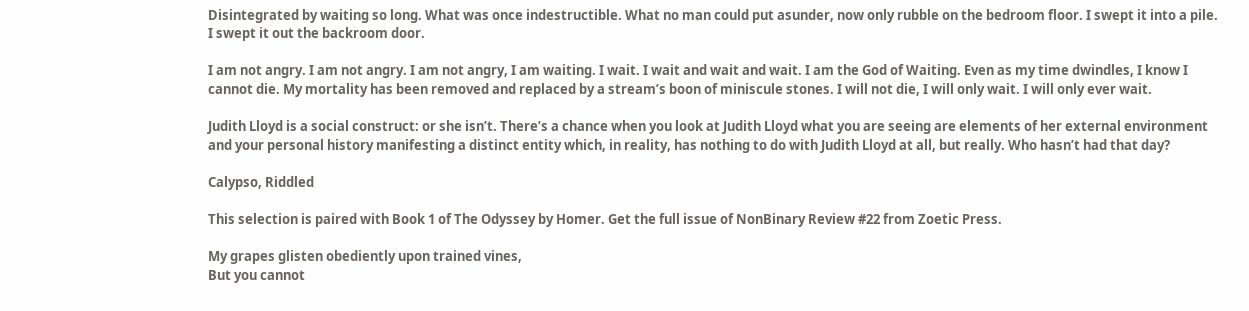Disintegrated by waiting so long. What was once indestructible. What no man could put asunder, now only rubble on the bedroom floor. I swept it into a pile. I swept it out the backroom door.

I am not angry. I am not angry. I am not angry, I am waiting. I wait. I wait and wait and wait. I am the God of Waiting. Even as my time dwindles, I know I cannot die. My mortality has been removed and replaced by a stream’s boon of miniscule stones. I will not die, I will only wait. I will only ever wait.

Judith Lloyd is a social construct: or she isn’t. There’s a chance when you look at Judith Lloyd what you are seeing are elements of her external environment and your personal history manifesting a distinct entity which, in reality, has nothing to do with Judith Lloyd at all, but really. Who hasn’t had that day?

Calypso, Riddled

This selection is paired with Book 1 of The Odyssey by Homer. Get the full issue of NonBinary Review #22 from Zoetic Press.

My grapes glisten obediently upon trained vines,
But you cannot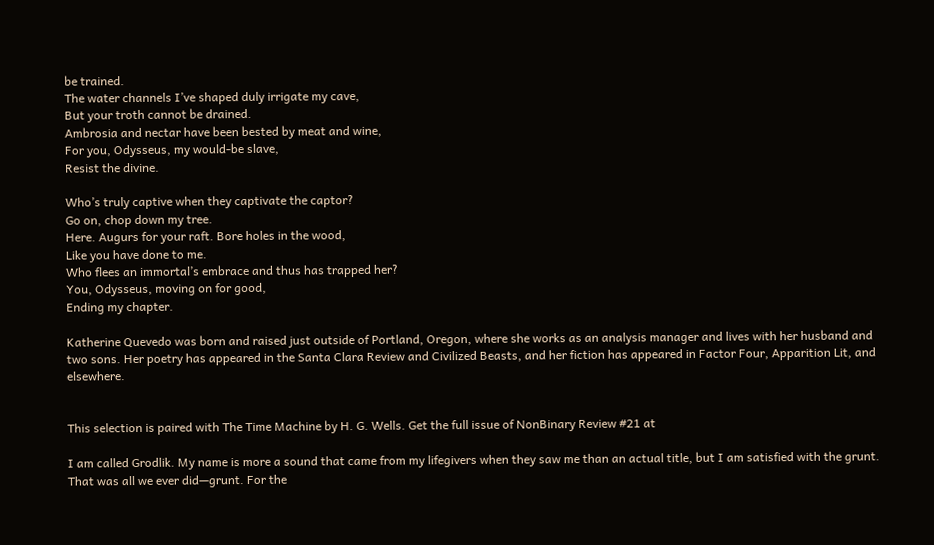be trained.
The water channels I’ve shaped duly irrigate my cave,
But your troth cannot be drained.
Ambrosia and nectar have been bested by meat and wine,
For you, Odysseus, my would-be slave,
Resist the divine.

Who’s truly captive when they captivate the captor?
Go on, chop down my tree.
Here. Augurs for your raft. Bore holes in the wood,
Like you have done to me.
Who flees an immortal’s embrace and thus has trapped her?
You, Odysseus, moving on for good,
Ending my chapter.

Katherine Quevedo was born and raised just outside of Portland, Oregon, where she works as an analysis manager and lives with her husband and two sons. Her poetry has appeared in the Santa Clara Review and Civilized Beasts, and her fiction has appeared in Factor Four, Apparition Lit, and elsewhere.


This selection is paired with The Time Machine by H. G. Wells. Get the full issue of NonBinary Review #21 at

I am called Grodlik. My name is more a sound that came from my lifegivers when they saw me than an actual title, but I am satisfied with the grunt. That was all we ever did—grunt. For the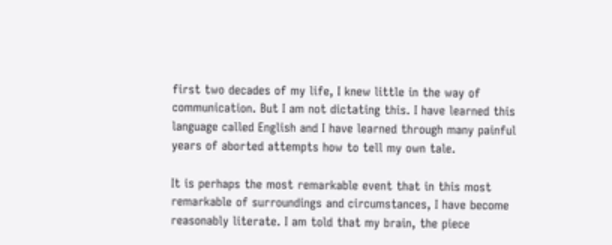first two decades of my life, I knew little in the way of communication. But I am not dictating this. I have learned this language called English and I have learned through many painful years of aborted attempts how to tell my own tale.

It is perhaps the most remarkable event that in this most remarkable of surroundings and circumstances, I have become reasonably literate. I am told that my brain, the piece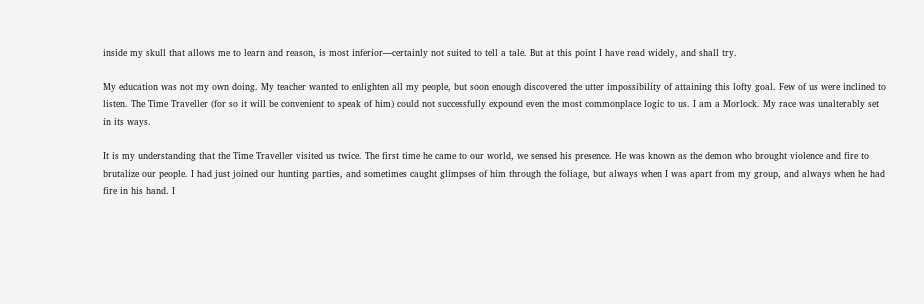inside my skull that allows me to learn and reason, is most inferior—certainly not suited to tell a tale. But at this point I have read widely, and shall try.

My education was not my own doing. My teacher wanted to enlighten all my people, but soon enough discovered the utter impossibility of attaining this lofty goal. Few of us were inclined to listen. The Time Traveller (for so it will be convenient to speak of him) could not successfully expound even the most commonplace logic to us. I am a Morlock. My race was unalterably set in its ways.

It is my understanding that the Time Traveller visited us twice. The first time he came to our world, we sensed his presence. He was known as the demon who brought violence and fire to brutalize our people. I had just joined our hunting parties, and sometimes caught glimpses of him through the foliage, but always when I was apart from my group, and always when he had fire in his hand. I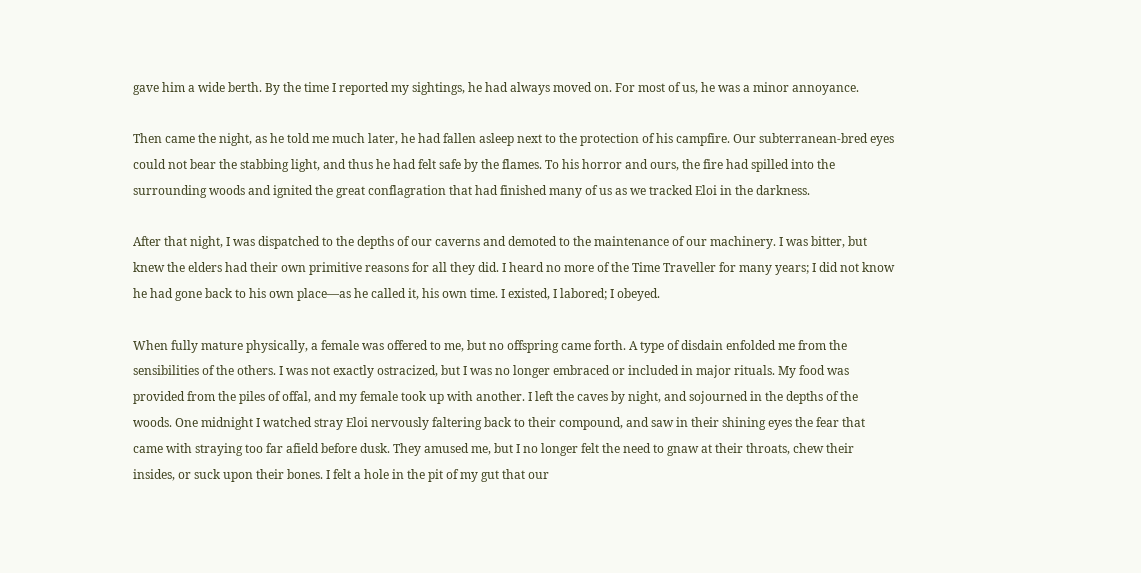gave him a wide berth. By the time I reported my sightings, he had always moved on. For most of us, he was a minor annoyance.

Then came the night, as he told me much later, he had fallen asleep next to the protection of his campfire. Our subterranean-bred eyes could not bear the stabbing light, and thus he had felt safe by the flames. To his horror and ours, the fire had spilled into the surrounding woods and ignited the great conflagration that had finished many of us as we tracked Eloi in the darkness.

After that night, I was dispatched to the depths of our caverns and demoted to the maintenance of our machinery. I was bitter, but knew the elders had their own primitive reasons for all they did. I heard no more of the Time Traveller for many years; I did not know he had gone back to his own place—as he called it, his own time. I existed, I labored; I obeyed.

When fully mature physically, a female was offered to me, but no offspring came forth. A type of disdain enfolded me from the sensibilities of the others. I was not exactly ostracized, but I was no longer embraced or included in major rituals. My food was provided from the piles of offal, and my female took up with another. I left the caves by night, and sojourned in the depths of the woods. One midnight I watched stray Eloi nervously faltering back to their compound, and saw in their shining eyes the fear that came with straying too far afield before dusk. They amused me, but I no longer felt the need to gnaw at their throats, chew their insides, or suck upon their bones. I felt a hole in the pit of my gut that our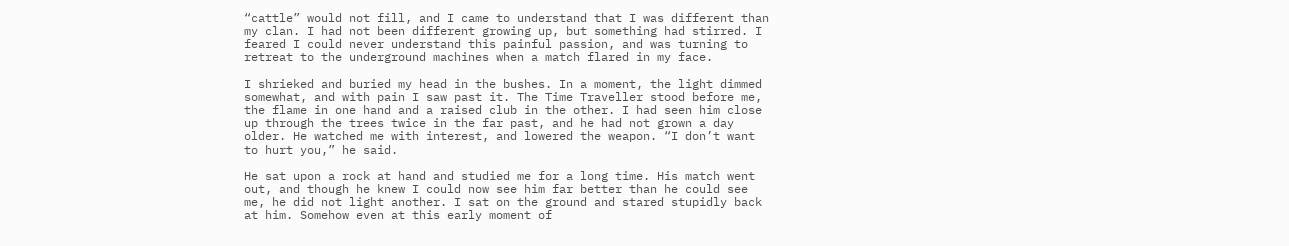“cattle” would not fill, and I came to understand that I was different than my clan. I had not been different growing up, but something had stirred. I feared I could never understand this painful passion, and was turning to retreat to the underground machines when a match flared in my face.

I shrieked and buried my head in the bushes. In a moment, the light dimmed somewhat, and with pain I saw past it. The Time Traveller stood before me, the flame in one hand and a raised club in the other. I had seen him close up through the trees twice in the far past, and he had not grown a day older. He watched me with interest, and lowered the weapon. “I don’t want to hurt you,” he said.

He sat upon a rock at hand and studied me for a long time. His match went out, and though he knew I could now see him far better than he could see me, he did not light another. I sat on the ground and stared stupidly back at him. Somehow even at this early moment of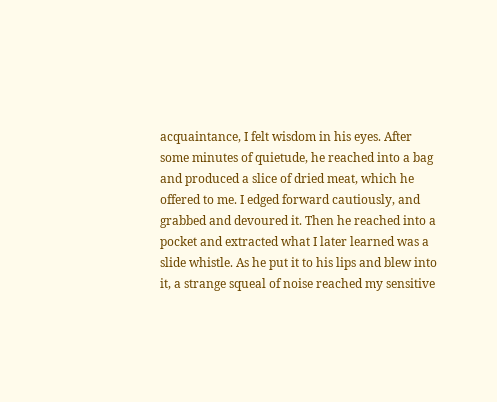acquaintance, I felt wisdom in his eyes. After some minutes of quietude, he reached into a bag and produced a slice of dried meat, which he offered to me. I edged forward cautiously, and grabbed and devoured it. Then he reached into a pocket and extracted what I later learned was a slide whistle. As he put it to his lips and blew into it, a strange squeal of noise reached my sensitive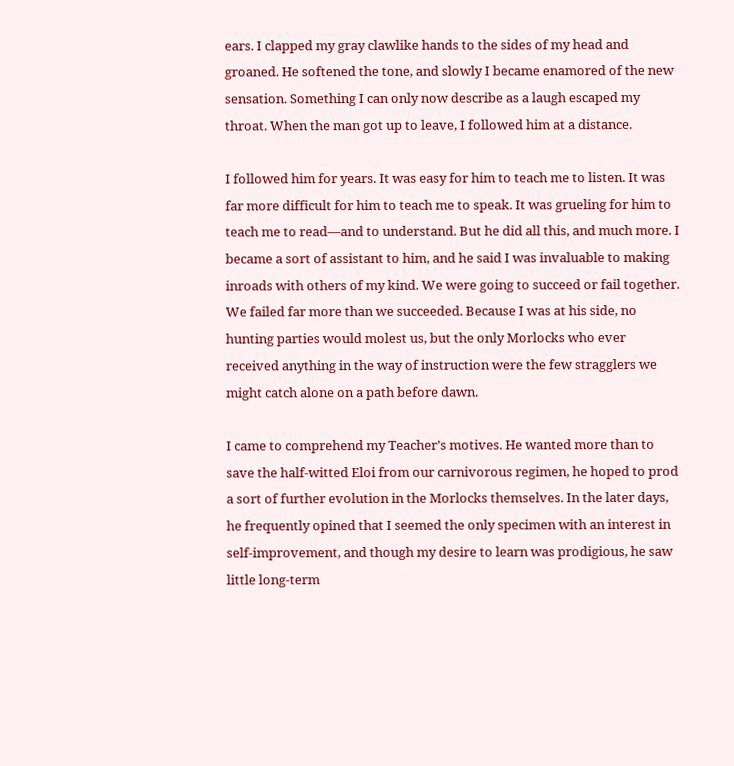ears. I clapped my gray clawlike hands to the sides of my head and groaned. He softened the tone, and slowly I became enamored of the new sensation. Something I can only now describe as a laugh escaped my throat. When the man got up to leave, I followed him at a distance.

I followed him for years. It was easy for him to teach me to listen. It was far more difficult for him to teach me to speak. It was grueling for him to teach me to read—and to understand. But he did all this, and much more. I became a sort of assistant to him, and he said I was invaluable to making inroads with others of my kind. We were going to succeed or fail together. We failed far more than we succeeded. Because I was at his side, no hunting parties would molest us, but the only Morlocks who ever received anything in the way of instruction were the few stragglers we might catch alone on a path before dawn.

I came to comprehend my Teacher’s motives. He wanted more than to save the half-witted Eloi from our carnivorous regimen, he hoped to prod a sort of further evolution in the Morlocks themselves. In the later days, he frequently opined that I seemed the only specimen with an interest in self-improvement, and though my desire to learn was prodigious, he saw little long-term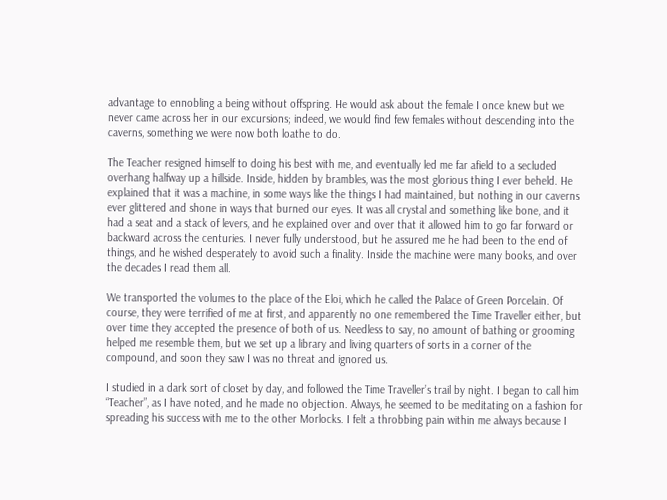advantage to ennobling a being without offspring. He would ask about the female I once knew but we never came across her in our excursions; indeed, we would find few females without descending into the caverns, something we were now both loathe to do.

The Teacher resigned himself to doing his best with me, and eventually led me far afield to a secluded overhang halfway up a hillside. Inside, hidden by brambles, was the most glorious thing I ever beheld. He explained that it was a machine, in some ways like the things I had maintained, but nothing in our caverns ever glittered and shone in ways that burned our eyes. It was all crystal and something like bone, and it had a seat and a stack of levers, and he explained over and over that it allowed him to go far forward or backward across the centuries. I never fully understood, but he assured me he had been to the end of things, and he wished desperately to avoid such a finality. Inside the machine were many books, and over the decades I read them all.

We transported the volumes to the place of the Eloi, which he called the Palace of Green Porcelain. Of course, they were terrified of me at first, and apparently no one remembered the Time Traveller either, but over time they accepted the presence of both of us. Needless to say, no amount of bathing or grooming helped me resemble them, but we set up a library and living quarters of sorts in a corner of the compound, and soon they saw I was no threat and ignored us.

I studied in a dark sort of closet by day, and followed the Time Traveller’s trail by night. I began to call him “Teacher”, as I have noted, and he made no objection. Always, he seemed to be meditating on a fashion for spreading his success with me to the other Morlocks. I felt a throbbing pain within me always because I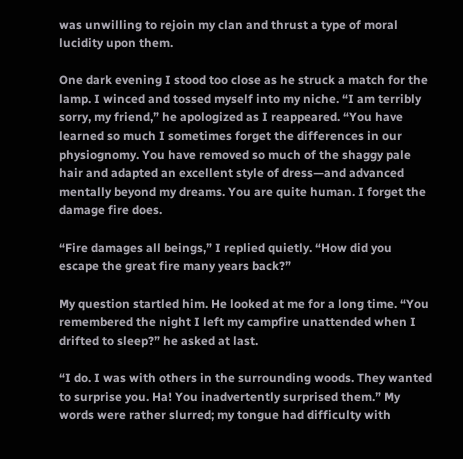was unwilling to rejoin my clan and thrust a type of moral lucidity upon them.

One dark evening I stood too close as he struck a match for the lamp. I winced and tossed myself into my niche. “I am terribly sorry, my friend,” he apologized as I reappeared. “You have learned so much I sometimes forget the differences in our physiognomy. You have removed so much of the shaggy pale hair and adapted an excellent style of dress—and advanced mentally beyond my dreams. You are quite human. I forget the damage fire does.

“Fire damages all beings,” I replied quietly. “How did you escape the great fire many years back?”

My question startled him. He looked at me for a long time. “You remembered the night I left my campfire unattended when I drifted to sleep?” he asked at last.

“I do. I was with others in the surrounding woods. They wanted to surprise you. Ha! You inadvertently surprised them.” My words were rather slurred; my tongue had difficulty with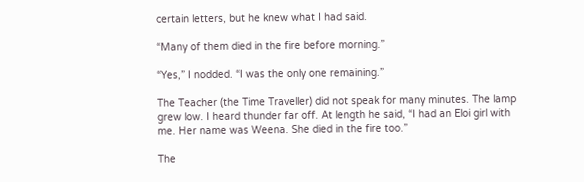certain letters, but he knew what I had said.

“Many of them died in the fire before morning.”

“Yes,” I nodded. “I was the only one remaining.”

The Teacher (the Time Traveller) did not speak for many minutes. The lamp grew low. I heard thunder far off. At length he said, “I had an Eloi girl with me. Her name was Weena. She died in the fire too.”

The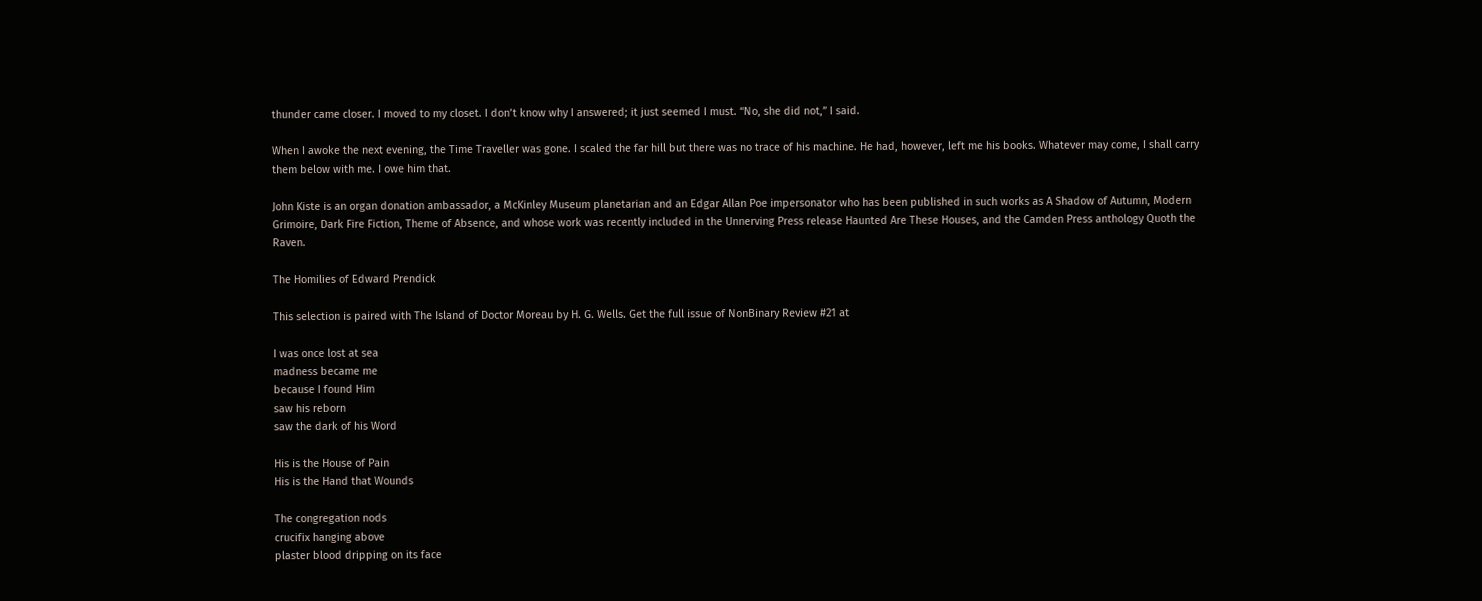thunder came closer. I moved to my closet. I don’t know why I answered; it just seemed I must. “No, she did not,” I said.

When I awoke the next evening, the Time Traveller was gone. I scaled the far hill but there was no trace of his machine. He had, however, left me his books. Whatever may come, I shall carry them below with me. I owe him that.

John Kiste is an organ donation ambassador, a McKinley Museum planetarian and an Edgar Allan Poe impersonator who has been published in such works as A Shadow of Autumn, Modern Grimoire, Dark Fire Fiction, Theme of Absence, and whose work was recently included in the Unnerving Press release Haunted Are These Houses, and the Camden Press anthology Quoth the Raven.

The Homilies of Edward Prendick

This selection is paired with The Island of Doctor Moreau by H. G. Wells. Get the full issue of NonBinary Review #21 at

I was once lost at sea
madness became me
because I found Him
saw his reborn
saw the dark of his Word

His is the House of Pain
His is the Hand that Wounds

The congregation nods
crucifix hanging above
plaster blood dripping on its face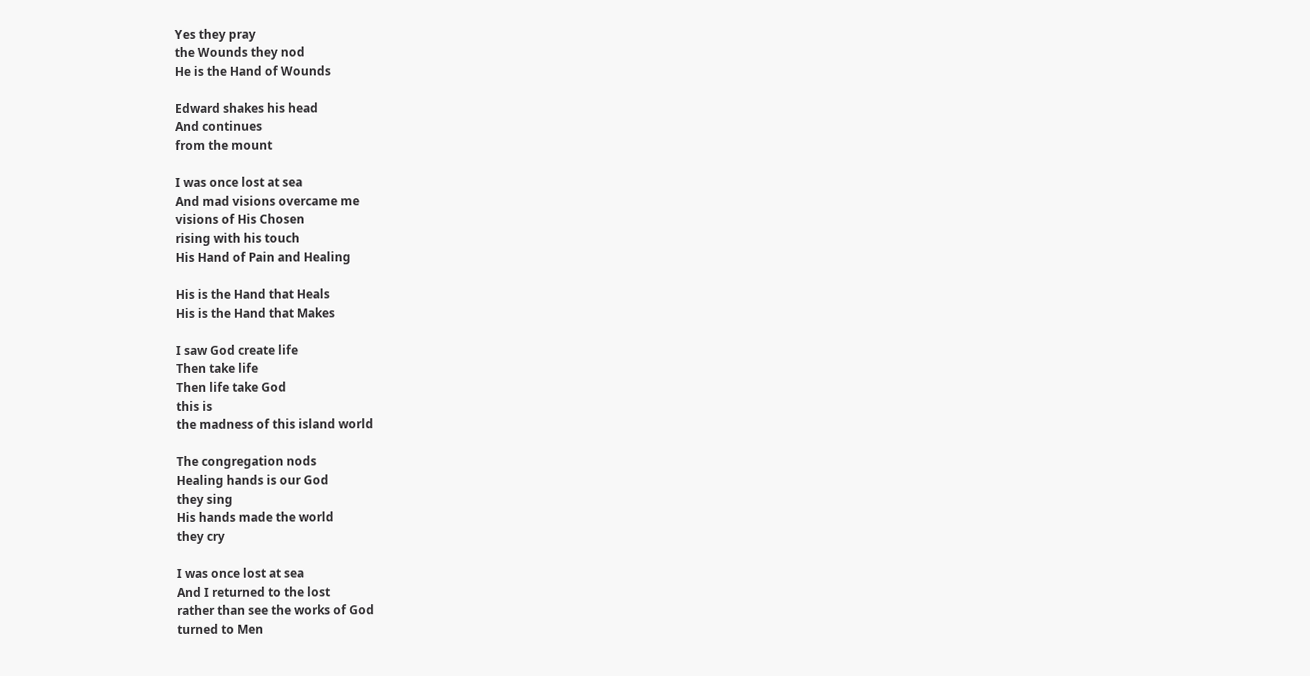Yes they pray
the Wounds they nod
He is the Hand of Wounds

Edward shakes his head
And continues
from the mount

I was once lost at sea
And mad visions overcame me
visions of His Chosen
rising with his touch
His Hand of Pain and Healing

His is the Hand that Heals
His is the Hand that Makes

I saw God create life
Then take life
Then life take God
this is
the madness of this island world

The congregation nods
Healing hands is our God
they sing
His hands made the world
they cry

I was once lost at sea
And I returned to the lost
rather than see the works of God
turned to Men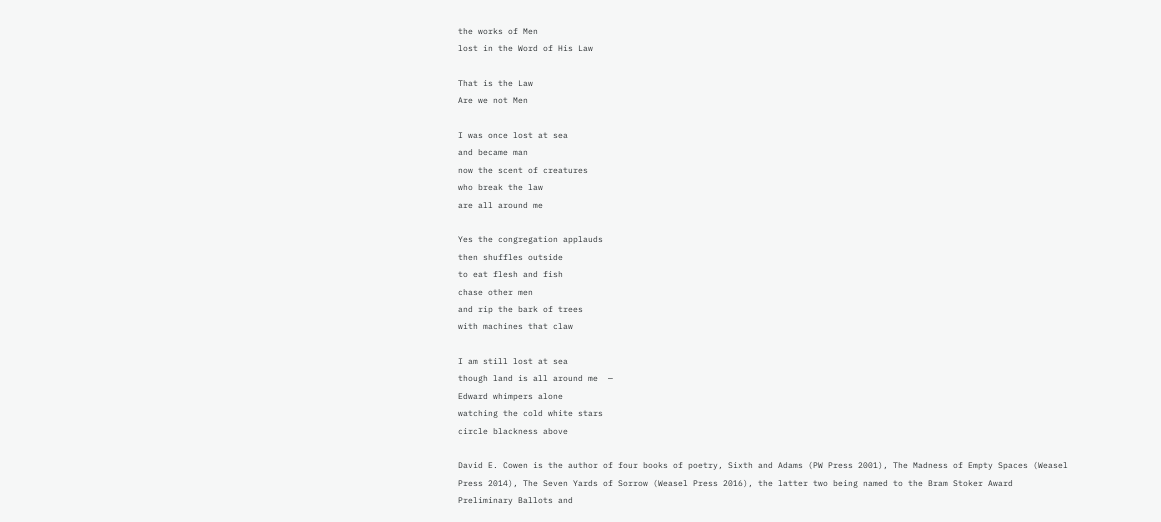the works of Men
lost in the Word of His Law

That is the Law
Are we not Men

I was once lost at sea
and became man
now the scent of creatures
who break the law
are all around me

Yes the congregation applauds
then shuffles outside
to eat flesh and fish
chase other men
and rip the bark of trees
with machines that claw

I am still lost at sea
though land is all around me  —
Edward whimpers alone
watching the cold white stars
circle blackness above

David E. Cowen is the author of four books of poetry, Sixth and Adams (PW Press 2001), The Madness of Empty Spaces (Weasel Press 2014), The Seven Yards of Sorrow (Weasel Press 2016), the latter two being named to the Bram Stoker Award Preliminary Ballots and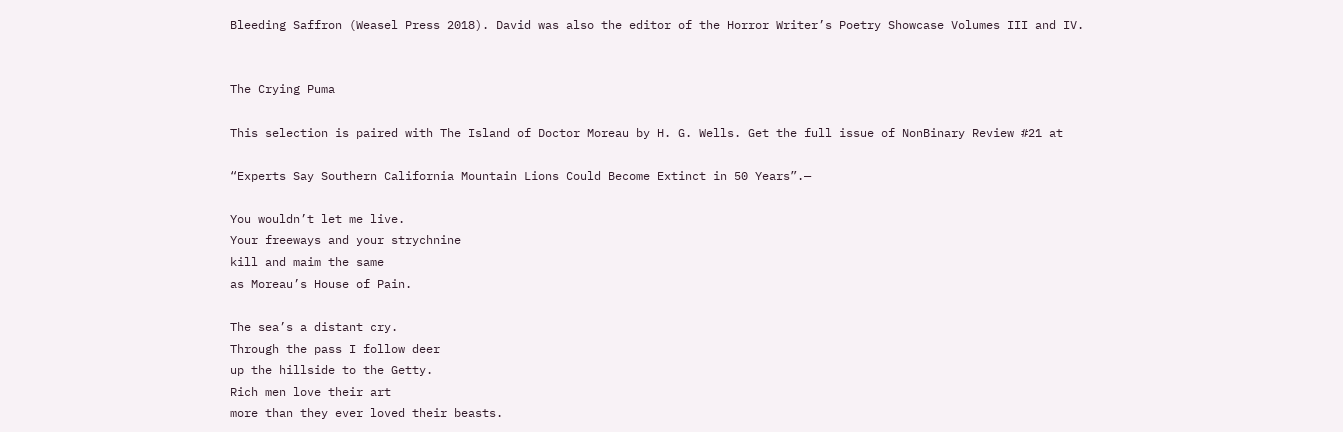Bleeding Saffron (Weasel Press 2018). David was also the editor of the Horror Writer’s Poetry Showcase Volumes III and IV.


The Crying Puma

This selection is paired with The Island of Doctor Moreau by H. G. Wells. Get the full issue of NonBinary Review #21 at

“Experts Say Southern California Mountain Lions Could Become Extinct in 50 Years”.—

You wouldn’t let me live.
Your freeways and your strychnine
kill and maim the same
as Moreau’s House of Pain.

The sea’s a distant cry.
Through the pass I follow deer
up the hillside to the Getty.
Rich men love their art
more than they ever loved their beasts.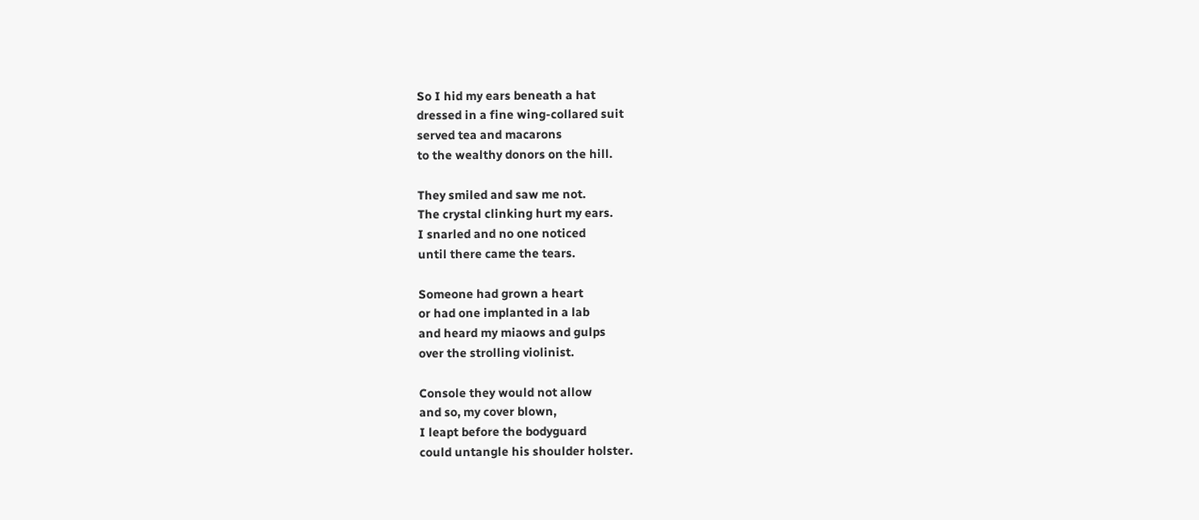So I hid my ears beneath a hat
dressed in a fine wing-collared suit
served tea and macarons
to the wealthy donors on the hill.

They smiled and saw me not.
The crystal clinking hurt my ears.
I snarled and no one noticed
until there came the tears.

Someone had grown a heart
or had one implanted in a lab
and heard my miaows and gulps
over the strolling violinist.

Console they would not allow
and so, my cover blown,
I leapt before the bodyguard
could untangle his shoulder holster.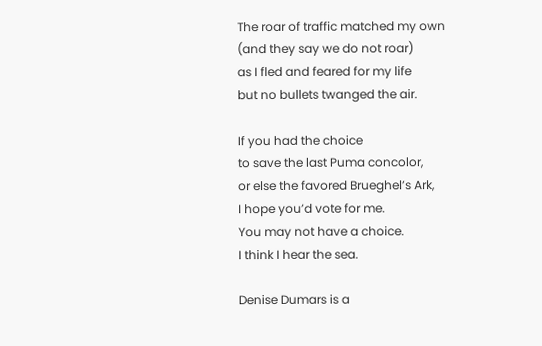The roar of traffic matched my own
(and they say we do not roar)
as I fled and feared for my life
but no bullets twanged the air.

If you had the choice
to save the last Puma concolor,
or else the favored Brueghel’s Ark,
I hope you’d vote for me.
You may not have a choice.
I think I hear the sea.

Denise Dumars is a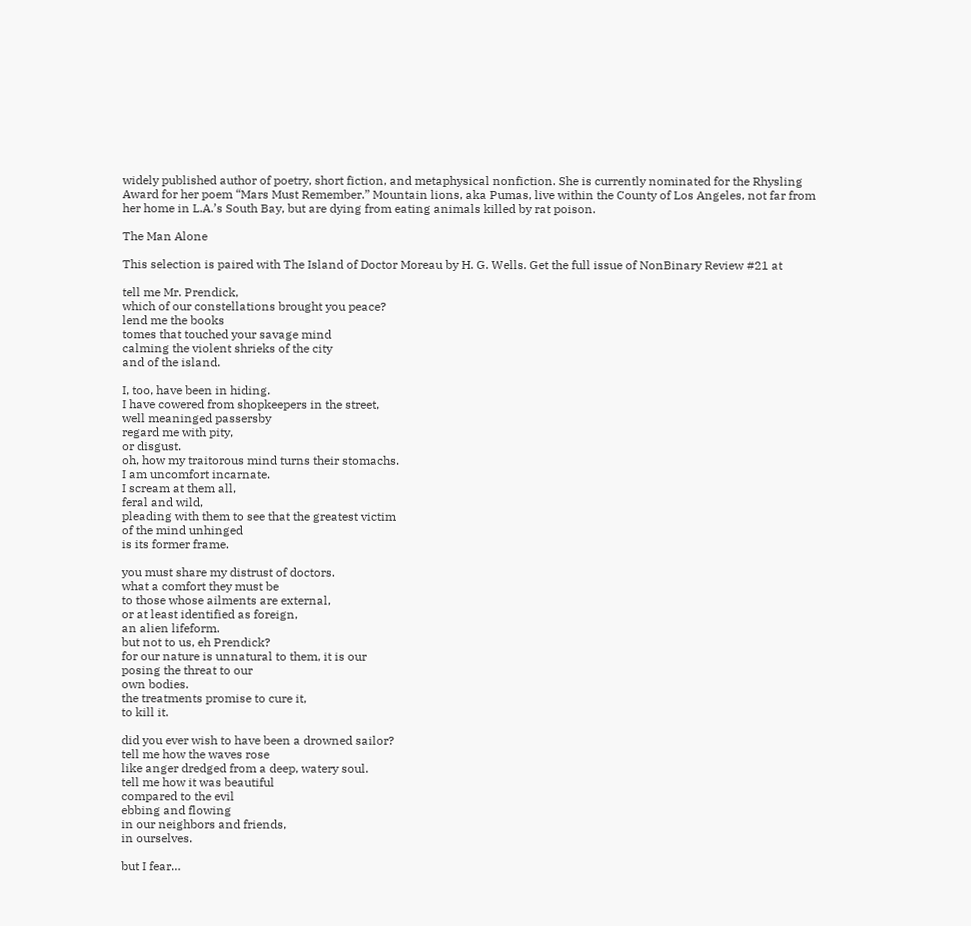widely published author of poetry, short fiction, and metaphysical nonfiction. She is currently nominated for the Rhysling Award for her poem “Mars Must Remember.” Mountain lions, aka Pumas, live within the County of Los Angeles, not far from her home in L.A.’s South Bay, but are dying from eating animals killed by rat poison.

The Man Alone

This selection is paired with The Island of Doctor Moreau by H. G. Wells. Get the full issue of NonBinary Review #21 at

tell me Mr. Prendick,
which of our constellations brought you peace?
lend me the books
tomes that touched your savage mind
calming the violent shrieks of the city
and of the island.

I, too, have been in hiding.
I have cowered from shopkeepers in the street,
well meaninged passersby
regard me with pity,
or disgust.
oh, how my traitorous mind turns their stomachs.
I am uncomfort incarnate.
I scream at them all,
feral and wild,
pleading with them to see that the greatest victim
of the mind unhinged
is its former frame.

you must share my distrust of doctors.
what a comfort they must be
to those whose ailments are external,
or at least identified as foreign,
an alien lifeform.
but not to us, eh Prendick?
for our nature is unnatural to them, it is our
posing the threat to our
own bodies.
the treatments promise to cure it,
to kill it.

did you ever wish to have been a drowned sailor?
tell me how the waves rose
like anger dredged from a deep, watery soul.
tell me how it was beautiful
compared to the evil
ebbing and flowing
in our neighbors and friends,
in ourselves.

but I fear…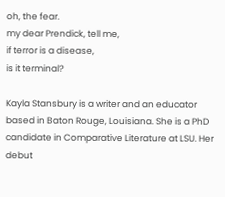oh, the fear.
my dear Prendick, tell me,
if terror is a disease,
is it terminal?

Kayla Stansbury is a writer and an educator based in Baton Rouge, Louisiana. She is a PhD candidate in Comparative Literature at LSU. Her debut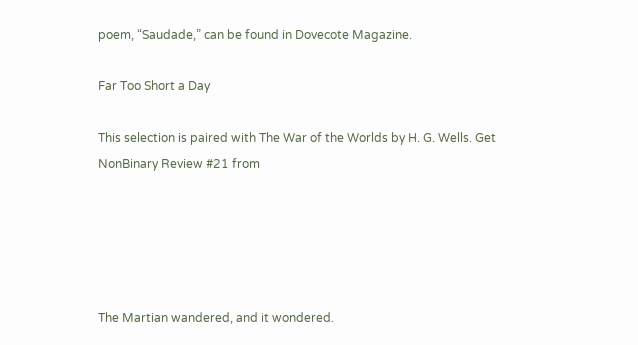poem, “Saudade,” can be found in Dovecote Magazine.

Far Too Short a Day

This selection is paired with The War of the Worlds by H. G. Wells. Get NonBinary Review #21 from





The Martian wandered, and it wondered.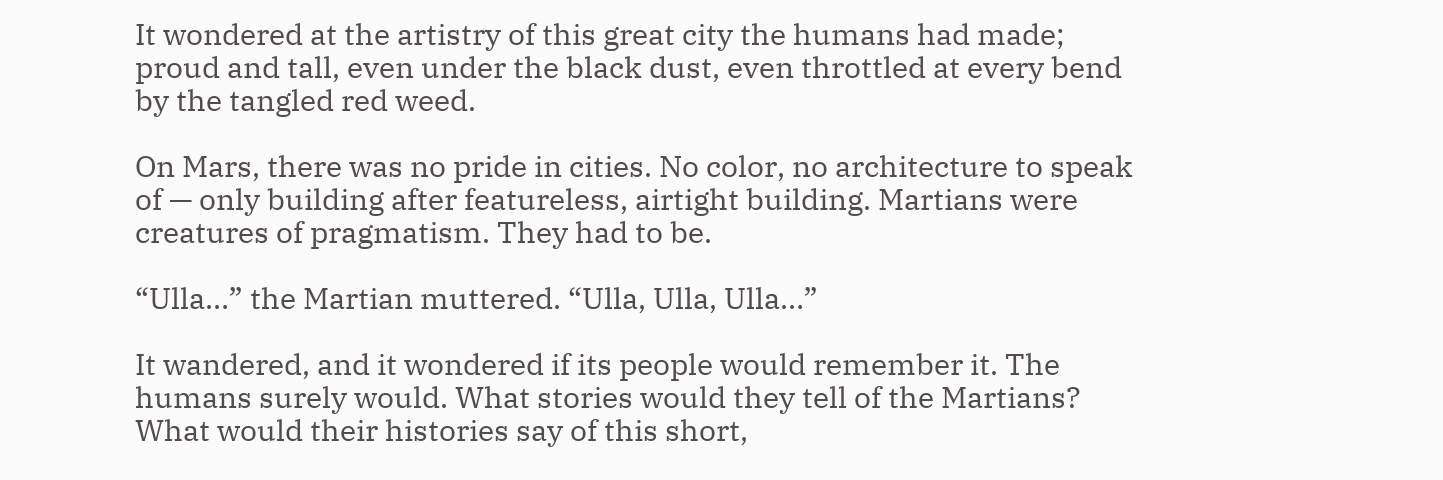It wondered at the artistry of this great city the humans had made; proud and tall, even under the black dust, even throttled at every bend by the tangled red weed.

On Mars, there was no pride in cities. No color, no architecture to speak of — only building after featureless, airtight building. Martians were creatures of pragmatism. They had to be.

“Ulla…” the Martian muttered. “Ulla, Ulla, Ulla…”

It wandered, and it wondered if its people would remember it. The humans surely would. What stories would they tell of the Martians? What would their histories say of this short,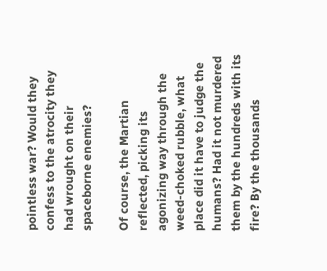pointless war? Would they confess to the atrocity they had wrought on their spaceborne enemies?

Of course, the Martian reflected, picking its agonizing way through the weed-choked rubble, what place did it have to judge the humans? Had it not murdered them by the hundreds with its fire? By the thousands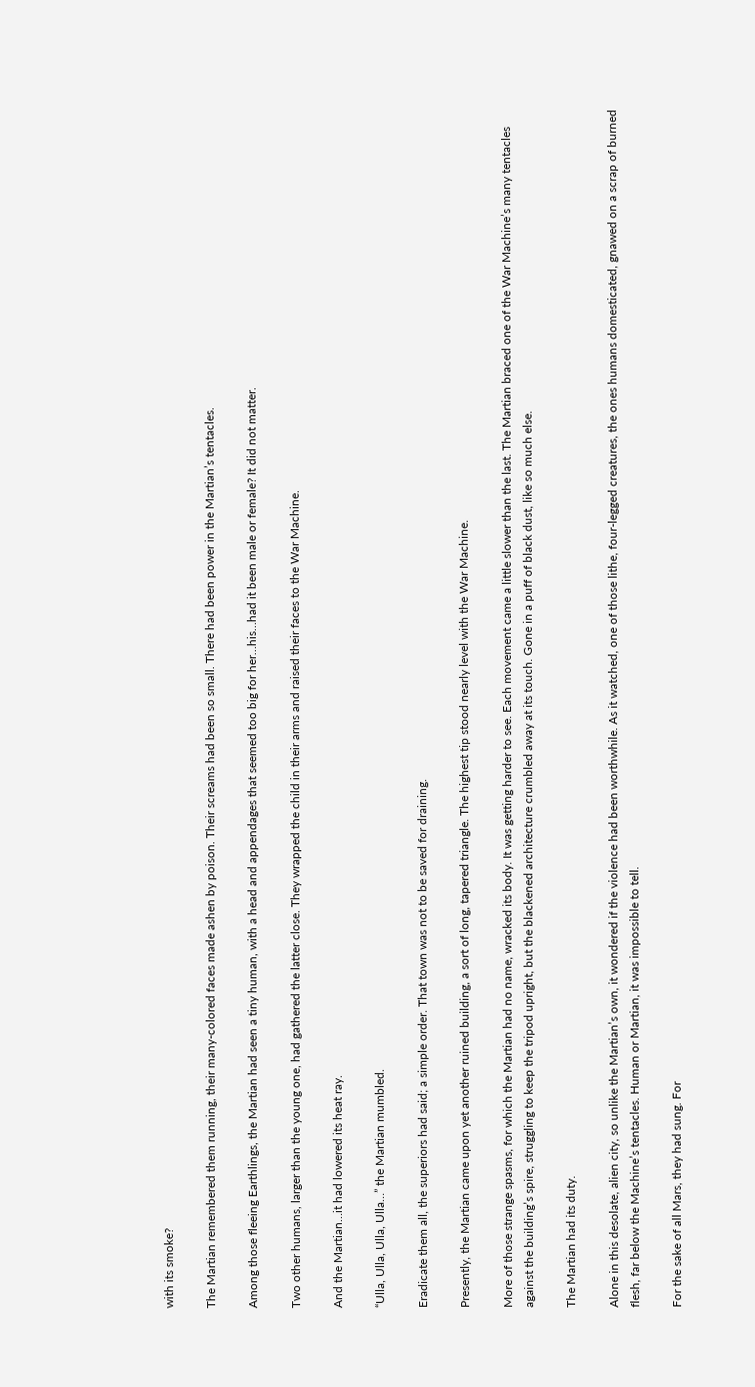with its smoke?

The Martian remembered them running, their many-colored faces made ashen by poison. Their screams had been so small. There had been power in the Martian’s tentacles.

Among those fleeing Earthlings, the Martian had seen a tiny human, with a head and appendages that seemed too big for her…his…had it been male or female? It did not matter.

Two other humans, larger than the young one, had gathered the latter close. They wrapped the child in their arms and raised their faces to the War Machine.

And the Martian…it had lowered its heat ray.

“Ulla, Ulla, Ulla, Ulla…” the Martian mumbled.

Eradicate them all, the superiors had said; a simple order. That town was not to be saved for draining.

Presently, the Martian came upon yet another ruined building, a sort of long, tapered triangle. The highest tip stood nearly level with the War Machine.

More of those strange spasms, for which the Martian had no name, wracked its body. It was getting harder to see. Each movement came a little slower than the last. The Martian braced one of the War Machine’s many tentacles against the building’s spire, struggling to keep the tripod upright, but the blackened architecture crumbled away at its touch. Gone in a puff of black dust, like so much else.

The Martian had its duty.

Alone in this desolate, alien city, so unlike the Martian’s own, it wondered if the violence had been worthwhile. As it watched, one of those lithe, four-legged creatures, the ones humans domesticated, gnawed on a scrap of burned flesh, far below the Machine’s tentacles. Human or Martian, it was impossible to tell.

For the sake of all Mars, they had sung. For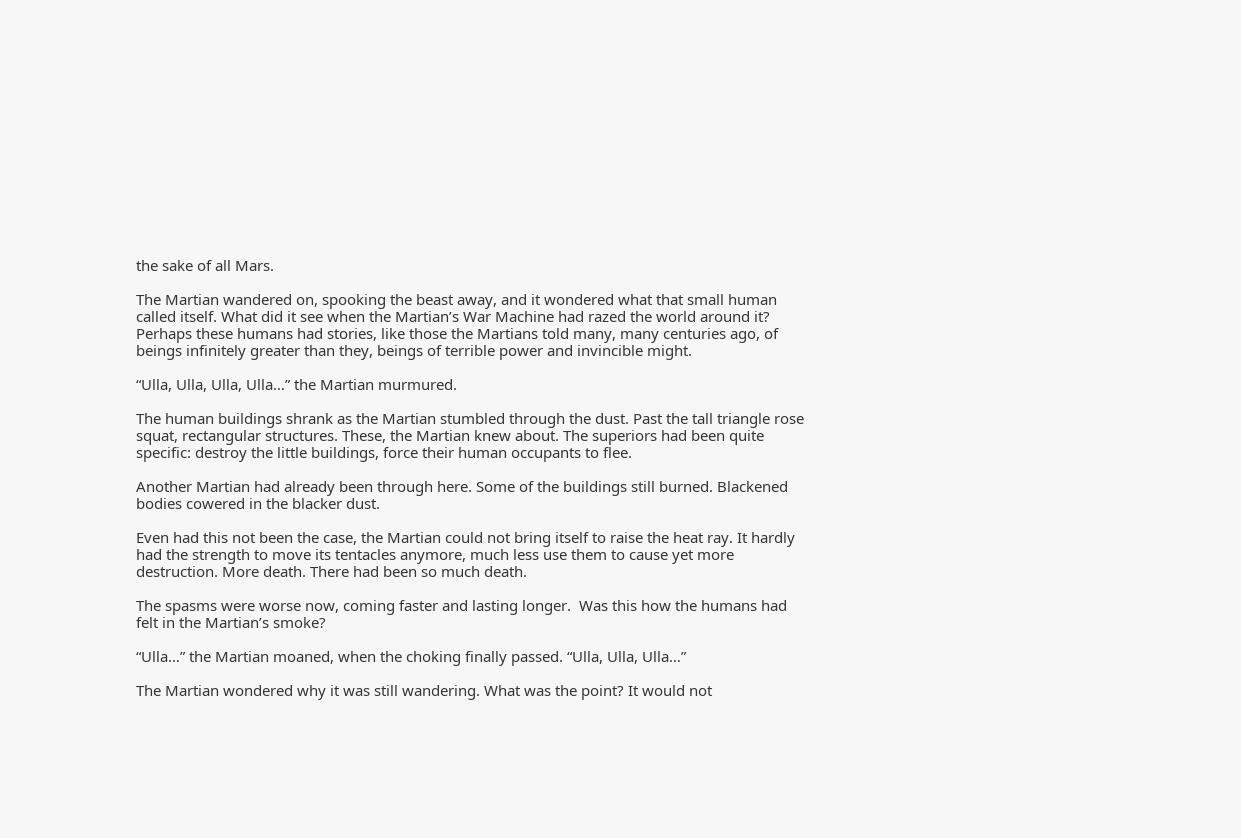the sake of all Mars.

The Martian wandered on, spooking the beast away, and it wondered what that small human called itself. What did it see when the Martian’s War Machine had razed the world around it? Perhaps these humans had stories, like those the Martians told many, many centuries ago, of beings infinitely greater than they, beings of terrible power and invincible might.

“Ulla, Ulla, Ulla, Ulla…” the Martian murmured.

The human buildings shrank as the Martian stumbled through the dust. Past the tall triangle rose squat, rectangular structures. These, the Martian knew about. The superiors had been quite specific: destroy the little buildings, force their human occupants to flee.

Another Martian had already been through here. Some of the buildings still burned. Blackened bodies cowered in the blacker dust.

Even had this not been the case, the Martian could not bring itself to raise the heat ray. It hardly had the strength to move its tentacles anymore, much less use them to cause yet more destruction. More death. There had been so much death.

The spasms were worse now, coming faster and lasting longer.  Was this how the humans had felt in the Martian’s smoke?

“Ulla…” the Martian moaned, when the choking finally passed. “Ulla, Ulla, Ulla…”

The Martian wondered why it was still wandering. What was the point? It would not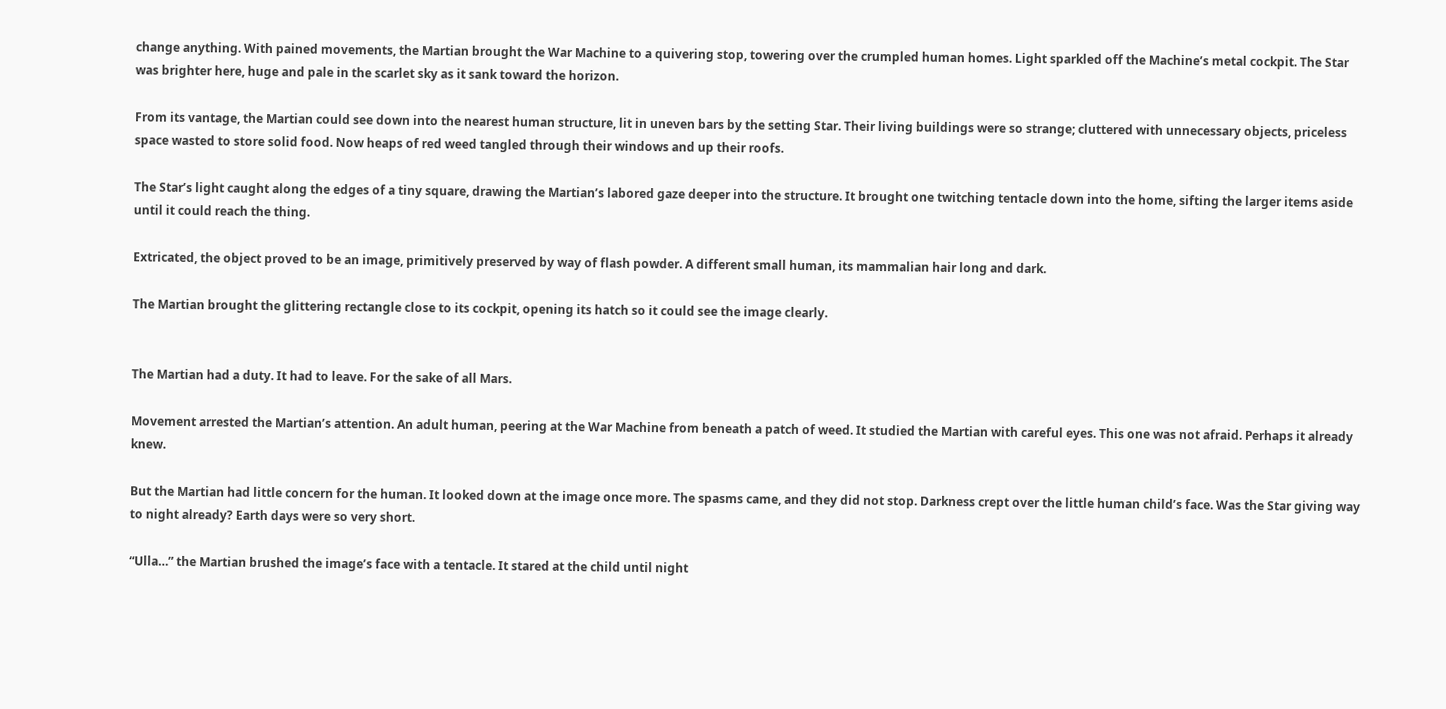change anything. With pained movements, the Martian brought the War Machine to a quivering stop, towering over the crumpled human homes. Light sparkled off the Machine’s metal cockpit. The Star was brighter here, huge and pale in the scarlet sky as it sank toward the horizon.

From its vantage, the Martian could see down into the nearest human structure, lit in uneven bars by the setting Star. Their living buildings were so strange; cluttered with unnecessary objects, priceless space wasted to store solid food. Now heaps of red weed tangled through their windows and up their roofs.

The Star’s light caught along the edges of a tiny square, drawing the Martian’s labored gaze deeper into the structure. It brought one twitching tentacle down into the home, sifting the larger items aside until it could reach the thing.

Extricated, the object proved to be an image, primitively preserved by way of flash powder. A different small human, its mammalian hair long and dark.

The Martian brought the glittering rectangle close to its cockpit, opening its hatch so it could see the image clearly.


The Martian had a duty. It had to leave. For the sake of all Mars.

Movement arrested the Martian’s attention. An adult human, peering at the War Machine from beneath a patch of weed. It studied the Martian with careful eyes. This one was not afraid. Perhaps it already knew.

But the Martian had little concern for the human. It looked down at the image once more. The spasms came, and they did not stop. Darkness crept over the little human child’s face. Was the Star giving way to night already? Earth days were so very short.

“Ulla…” the Martian brushed the image’s face with a tentacle. It stared at the child until night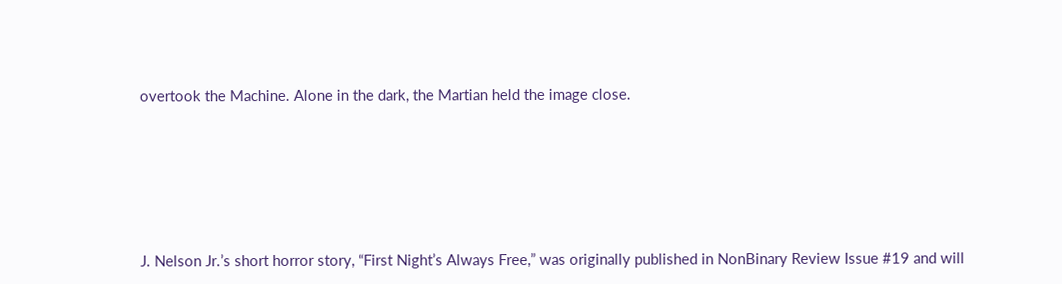overtook the Machine. Alone in the dark, the Martian held the image close.





J. Nelson Jr.’s short horror story, “First Night’s Always Free,” was originally published in NonBinary Review Issue #19 and will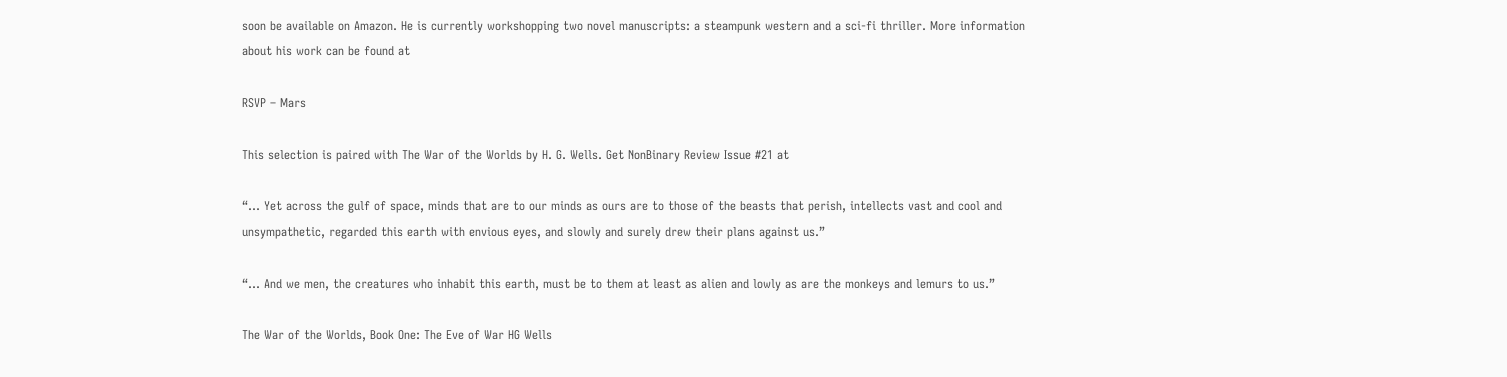soon be available on Amazon. He is currently workshopping two novel manuscripts: a steampunk western and a sci-fi thriller. More information about his work can be found at

RSVP – Mars

This selection is paired with The War of the Worlds by H. G. Wells. Get NonBinary Review Issue #21 at

“… Yet across the gulf of space, minds that are to our minds as ours are to those of the beasts that perish, intellects vast and cool and unsympathetic, regarded this earth with envious eyes, and slowly and surely drew their plans against us.”

“… And we men, the creatures who inhabit this earth, must be to them at least as alien and lowly as are the monkeys and lemurs to us.”

The War of the Worlds, Book One: The Eve of War HG Wells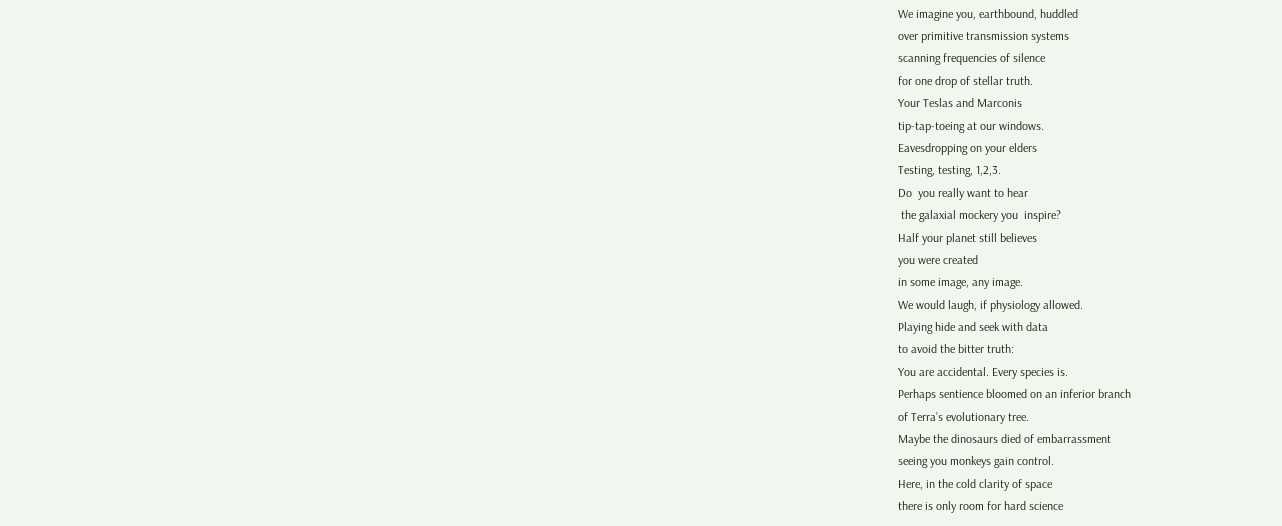We imagine you, earthbound, huddled
over primitive transmission systems
scanning frequencies of silence
for one drop of stellar truth.
Your Teslas and Marconis
tip-tap-toeing at our windows.
Eavesdropping on your elders
Testing, testing, 1,2,3.
Do  you really want to hear
 the galaxial mockery you  inspire?
Half your planet still believes
you were created
in some image, any image.
We would laugh, if physiology allowed.
Playing hide and seek with data
to avoid the bitter truth:
You are accidental. Every species is.
Perhaps sentience bloomed on an inferior branch
of Terra’s evolutionary tree.
Maybe the dinosaurs died of embarrassment
seeing you monkeys gain control.
Here, in the cold clarity of space
there is only room for hard science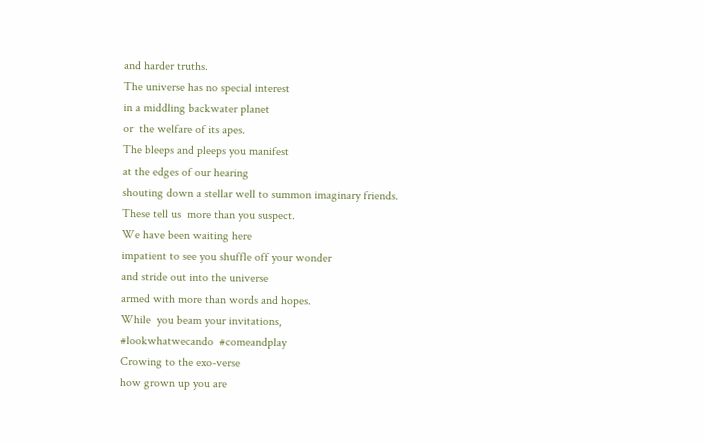and harder truths.
The universe has no special interest
in a middling backwater planet
or  the welfare of its apes.
The bleeps and pleeps you manifest
at the edges of our hearing
shouting down a stellar well to summon imaginary friends.
These tell us  more than you suspect.
We have been waiting here
impatient to see you shuffle off your wonder
and stride out into the universe
armed with more than words and hopes.
While  you beam your invitations,
#lookwhatwecando  #comeandplay
Crowing to the exo-verse
how grown up you are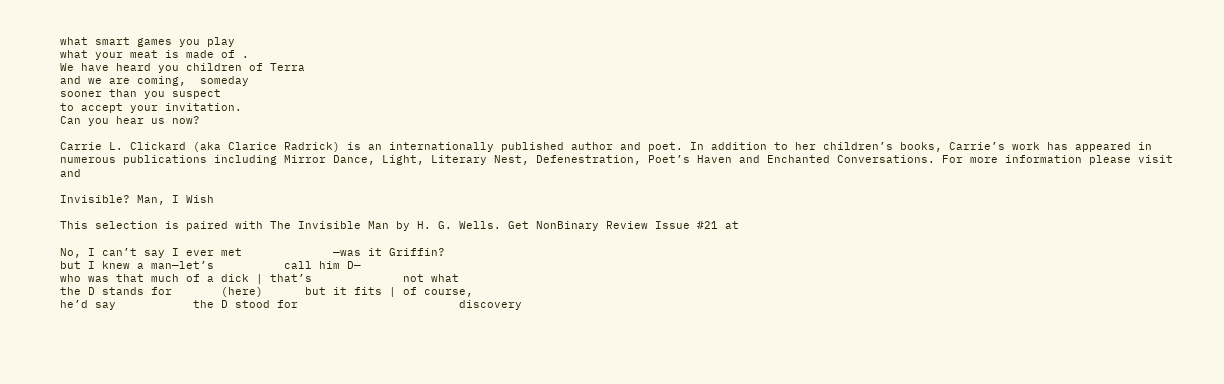what smart games you play
what your meat is made of .
We have heard you children of Terra
and we are coming,  someday
sooner than you suspect
to accept your invitation.
Can you hear us now?

Carrie L. Clickard (aka Clarice Radrick) is an internationally published author and poet. In addition to her children’s books, Carrie’s work has appeared in numerous publications including Mirror Dance, Light, Literary Nest, Defenestration, Poet’s Haven and Enchanted Conversations. For more information please visit and

Invisible? Man, I Wish

This selection is paired with The Invisible Man by H. G. Wells. Get NonBinary Review Issue #21 at

No, I can’t say I ever met             —was it Griffin?
but I knew a man—let’s          call him D—
who was that much of a dick | that’s             not what
the D stands for       (here)      but it fits | of course,
he’d say           the D stood for                       discovery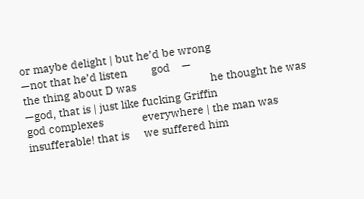or maybe delight | but he’d be wrong
—not that he’d listen        god    —
the thing about D was                         he thought he was
—god, that is | just like fucking Griffin
god complexes             everywhere | the man was
insufferable! that is     we suffered him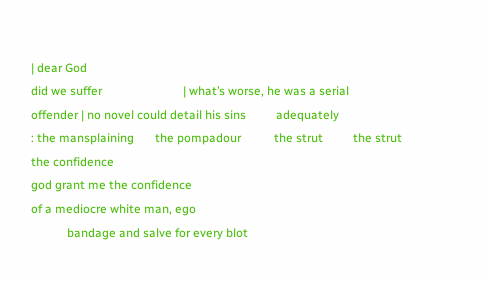| dear God
did we suffer                           | what’s worse, he was a serial
offender | no novel could detail his sins          adequately
: the mansplaining       the pompadour           the strut          the strut
the confidence
god grant me the confidence
of a mediocre white man, ego
            bandage and salve for every blot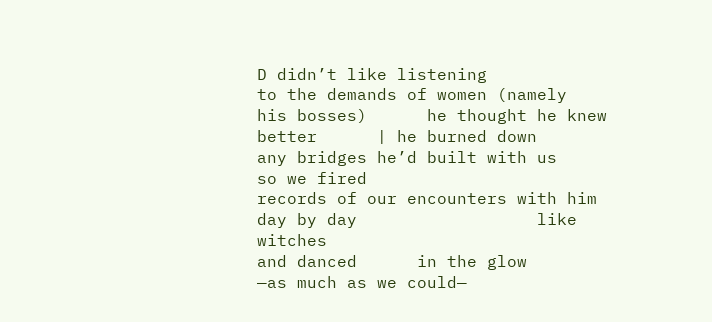D didn’t like listening              to the demands of women (namely
his bosses)      he thought he knew better      | he burned down
any bridges he’d built with us             so we fired
records of our encounters with him                day by day                  like witches
and danced      in the glow      —as much as we could—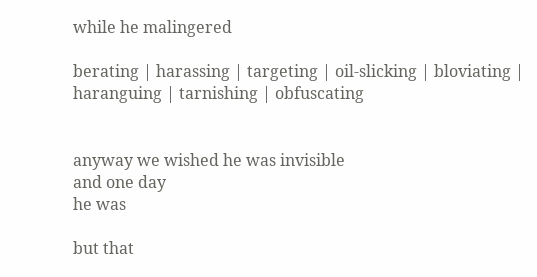while he malingered

berating | harassing | targeting | oil-slicking | bloviating | haranguing | tarnishing | obfuscating


anyway we wished he was invisible
and one day
he was

but that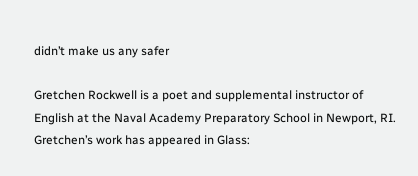didn’t make us any safer

Gretchen Rockwell is a poet and supplemental instructor of English at the Naval Academy Preparatory School in Newport, RI. Gretchen’s work has appeared in Glass: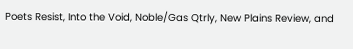Poets Resist, Into the Void, Noble/Gas Qtrly, New Plains Review, and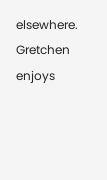elsewhere. Gretchen enjoys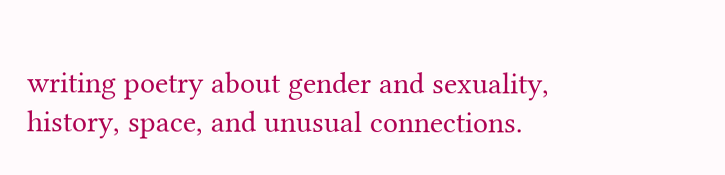writing poetry about gender and sexuality, history, space, and unusual connections.